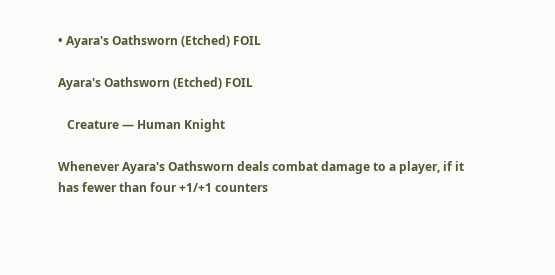• Ayara's Oathsworn (Etched) FOIL

Ayara's Oathsworn (Etched) FOIL

   Creature — Human Knight

Whenever Ayara's Oathsworn deals combat damage to a player, if it has fewer than four +1/+1 counters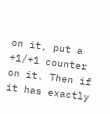on it, put a +1/+1 counter on it. Then if it has exactly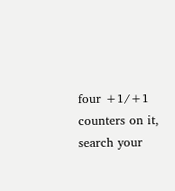four +1/+1 counters on it, search your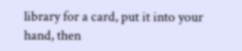library for a card, put it into your hand, then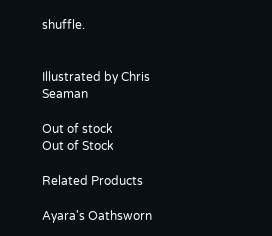shuffle.


Illustrated by Chris Seaman

Out of stock
Out of Stock

Related Products

Ayara's Oathsworn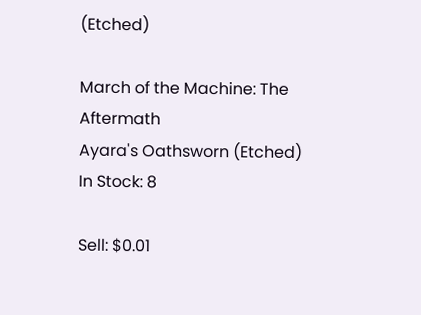(Etched)

March of the Machine: The Aftermath
Ayara's Oathsworn (Etched)
In Stock: 8

Sell: $0.01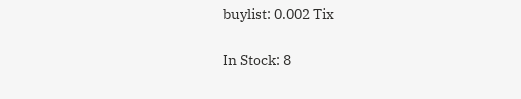buylist: 0.002 Tix

In Stock: 8